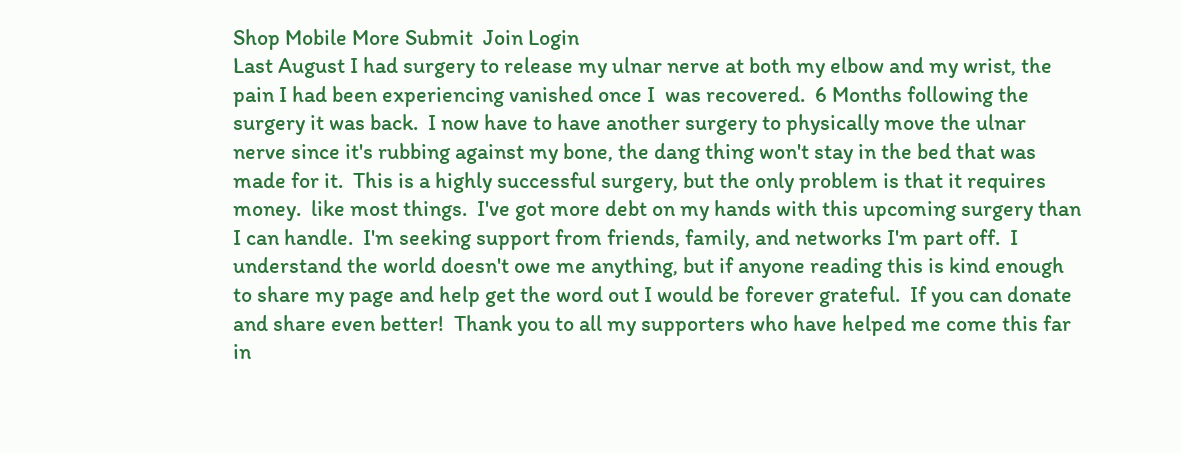Shop Mobile More Submit  Join Login
Last August I had surgery to release my ulnar nerve at both my elbow and my wrist, the pain I had been experiencing vanished once I  was recovered.  6 Months following the surgery it was back.  I now have to have another surgery to physically move the ulnar nerve since it's rubbing against my bone, the dang thing won't stay in the bed that was made for it.  This is a highly successful surgery, but the only problem is that it requires money.  like most things.  I've got more debt on my hands with this upcoming surgery than I can handle.  I'm seeking support from friends, family, and networks I'm part off.  I understand the world doesn't owe me anything, but if anyone reading this is kind enough to share my page and help get the word out I would be forever grateful.  If you can donate and share even better!  Thank you to all my supporters who have helped me come this far in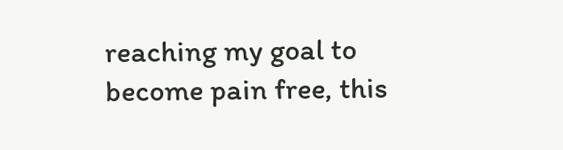reaching my goal to become pain free, this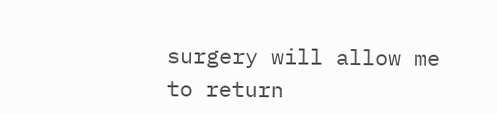surgery will allow me to return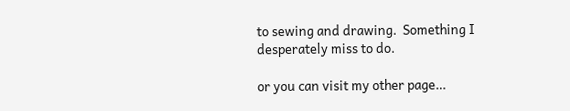to sewing and drawing.  Something I desperately miss to do.

or you can visit my other page…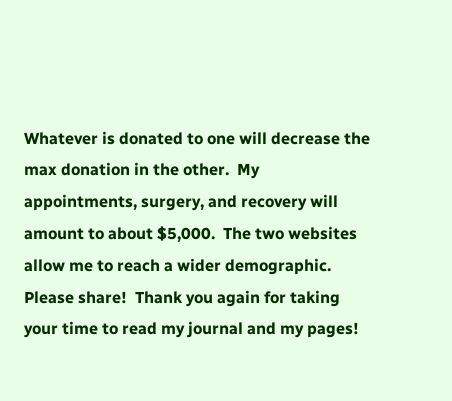Whatever is donated to one will decrease the max donation in the other.  My appointments, surgery, and recovery will amount to about $5,000.  The two websites allow me to reach a wider demographic.  Please share!  Thank you again for taking your time to read my journal and my pages!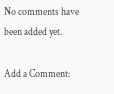No comments have been added yet.

Add a Comment: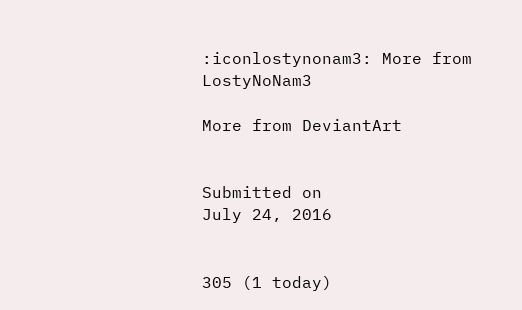:iconlostynonam3: More from LostyNoNam3

More from DeviantArt


Submitted on
July 24, 2016


305 (1 today)